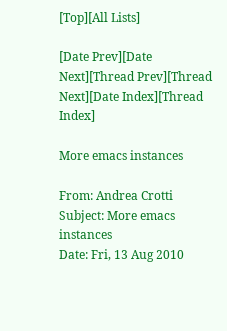[Top][All Lists]

[Date Prev][Date Next][Thread Prev][Thread Next][Date Index][Thread Index]

More emacs instances

From: Andrea Crotti
Subject: More emacs instances
Date: Fri, 13 Aug 2010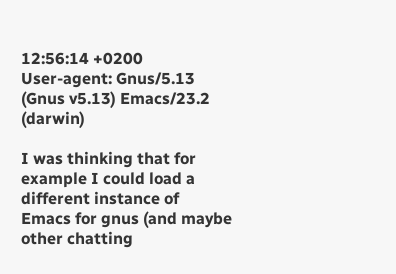12:56:14 +0200
User-agent: Gnus/5.13 (Gnus v5.13) Emacs/23.2 (darwin)

I was thinking that for example I could load a different instance of
Emacs for gnus (and maybe other chatting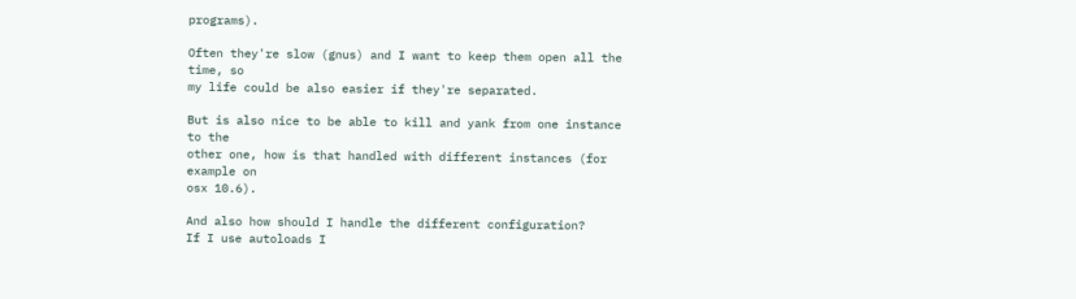programs).

Often they're slow (gnus) and I want to keep them open all the time, so
my life could be also easier if they're separated.

But is also nice to be able to kill and yank from one instance to the
other one, how is that handled with different instances (for example on
osx 10.6).

And also how should I handle the different configuration?
If I use autoloads I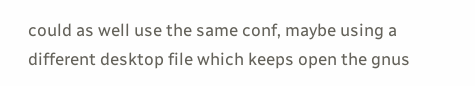could as well use the same conf, maybe using a
different desktop file which keeps open the gnus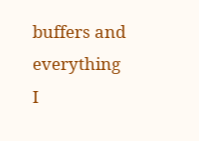buffers and everything
I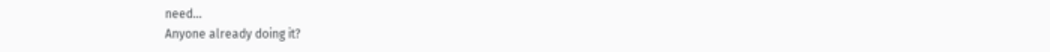need...
Anyone already doing it?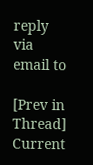reply via email to

[Prev in Thread] Current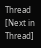Thread [Next in Thread]